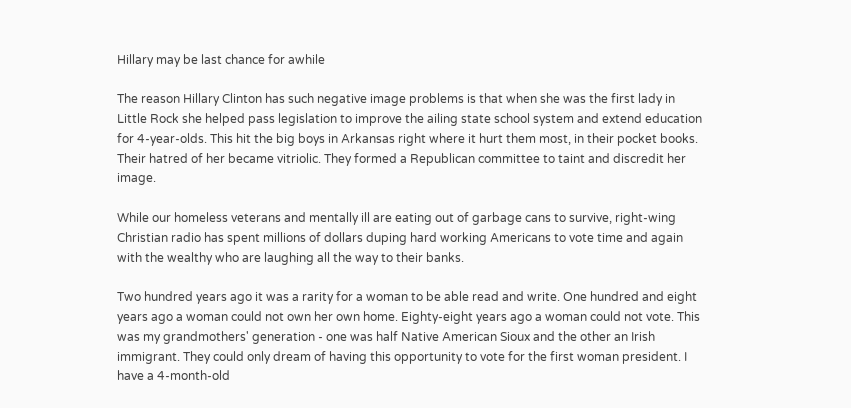Hillary may be last chance for awhile

The reason Hillary Clinton has such negative image problems is that when she was the first lady in Little Rock she helped pass legislation to improve the ailing state school system and extend education for 4-year-olds. This hit the big boys in Arkansas right where it hurt them most, in their pocket books. Their hatred of her became vitriolic. They formed a Republican committee to taint and discredit her image.

While our homeless veterans and mentally ill are eating out of garbage cans to survive, right-wing Christian radio has spent millions of dollars duping hard working Americans to vote time and again with the wealthy who are laughing all the way to their banks.

Two hundred years ago it was a rarity for a woman to be able read and write. One hundred and eight years ago a woman could not own her own home. Eighty-eight years ago a woman could not vote. This was my grandmothers' generation - one was half Native American Sioux and the other an Irish immigrant. They could only dream of having this opportunity to vote for the first woman president. I have a 4-month-old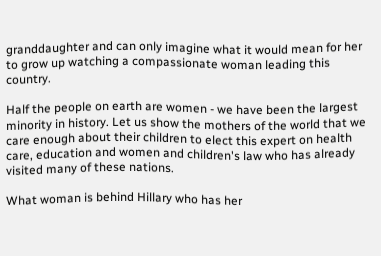granddaughter and can only imagine what it would mean for her to grow up watching a compassionate woman leading this country.

Half the people on earth are women - we have been the largest minority in history. Let us show the mothers of the world that we care enough about their children to elect this expert on health care, education and women and children's law who has already visited many of these nations.

What woman is behind Hillary who has her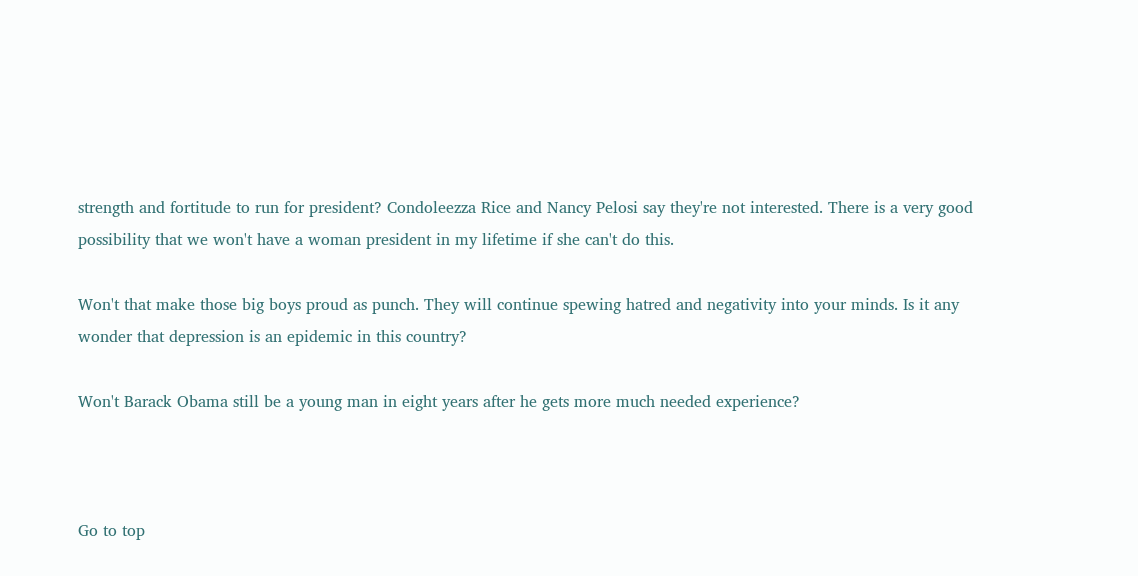strength and fortitude to run for president? Condoleezza Rice and Nancy Pelosi say they're not interested. There is a very good possibility that we won't have a woman president in my lifetime if she can't do this.

Won't that make those big boys proud as punch. They will continue spewing hatred and negativity into your minds. Is it any wonder that depression is an epidemic in this country?

Won't Barack Obama still be a young man in eight years after he gets more much needed experience?



Go to top